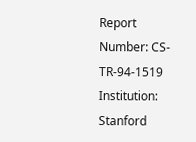Report Number: CS-TR-94-1519
Institution: Stanford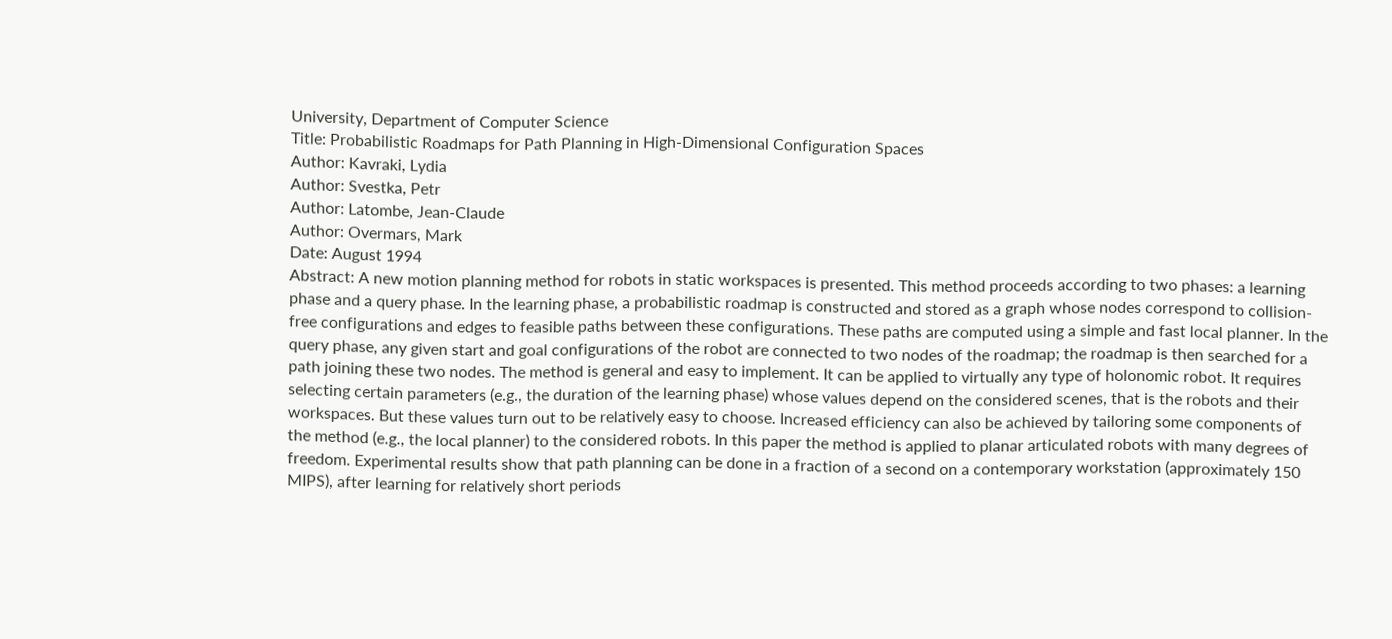University, Department of Computer Science
Title: Probabilistic Roadmaps for Path Planning in High-Dimensional Configuration Spaces
Author: Kavraki, Lydia
Author: Svestka, Petr
Author: Latombe, Jean-Claude
Author: Overmars, Mark
Date: August 1994
Abstract: A new motion planning method for robots in static workspaces is presented. This method proceeds according to two phases: a learning phase and a query phase. In the learning phase, a probabilistic roadmap is constructed and stored as a graph whose nodes correspond to collision-free configurations and edges to feasible paths between these configurations. These paths are computed using a simple and fast local planner. In the query phase, any given start and goal configurations of the robot are connected to two nodes of the roadmap; the roadmap is then searched for a path joining these two nodes. The method is general and easy to implement. It can be applied to virtually any type of holonomic robot. It requires selecting certain parameters (e.g., the duration of the learning phase) whose values depend on the considered scenes, that is the robots and their workspaces. But these values turn out to be relatively easy to choose. Increased efficiency can also be achieved by tailoring some components of the method (e.g., the local planner) to the considered robots. In this paper the method is applied to planar articulated robots with many degrees of freedom. Experimental results show that path planning can be done in a fraction of a second on a contemporary workstation (approximately 150 MIPS), after learning for relatively short periods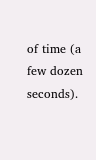of time (a few dozen seconds).